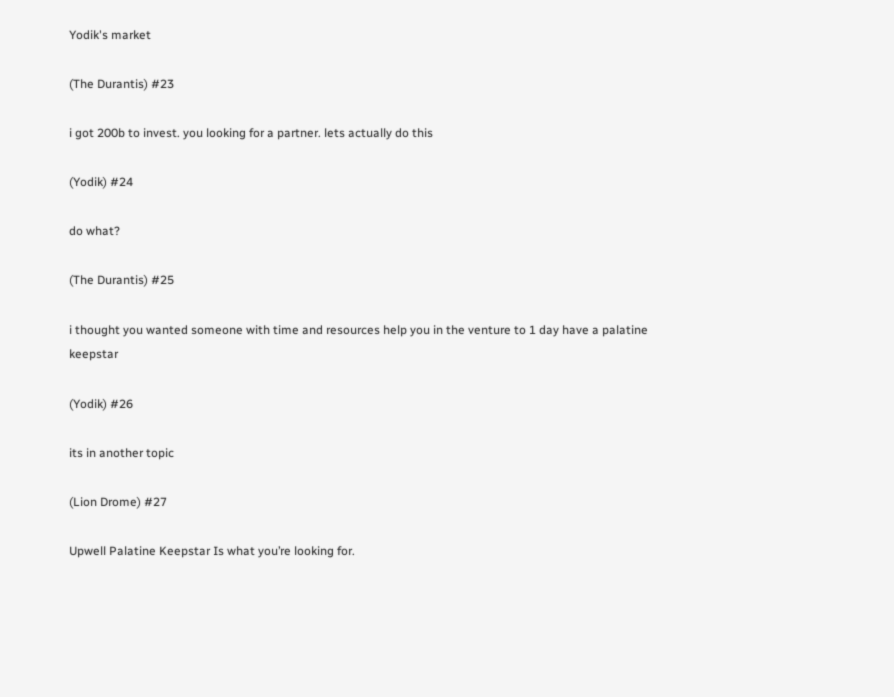Yodik's market

(The Durantis) #23

i got 200b to invest. you looking for a partner. lets actually do this

(Yodik) #24

do what?

(The Durantis) #25

i thought you wanted someone with time and resources help you in the venture to 1 day have a palatine keepstar

(Yodik) #26

its in another topic

(Lion Drome) #27

Upwell Palatine Keepstar Is what you’re looking for.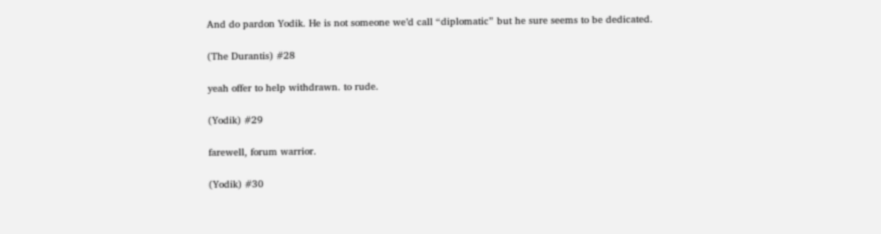And do pardon Yodik. He is not someone we’d call “diplomatic” but he sure seems to be dedicated.

(The Durantis) #28

yeah offer to help withdrawn. to rude.

(Yodik) #29

farewell, forum warrior.

(Yodik) #30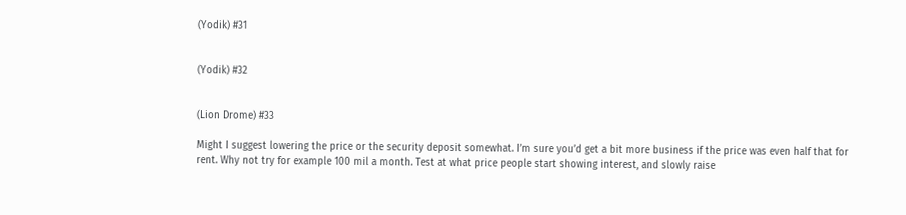(Yodik) #31


(Yodik) #32


(Lion Drome) #33

Might I suggest lowering the price or the security deposit somewhat. I’m sure you’d get a bit more business if the price was even half that for rent. Why not try for example 100 mil a month. Test at what price people start showing interest, and slowly raise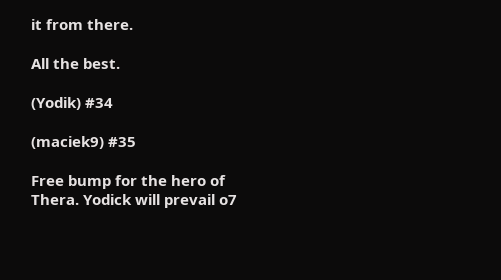it from there.

All the best.

(Yodik) #34

(maciek9) #35

Free bump for the hero of Thera. Yodick will prevail o7